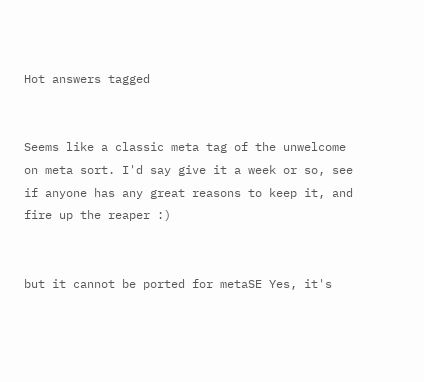Hot answers tagged


Seems like a classic meta tag of the unwelcome on meta sort. I'd say give it a week or so, see if anyone has any great reasons to keep it, and fire up the reaper :)


but it cannot be ported for metaSE Yes, it's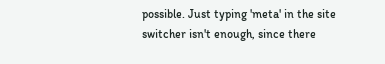possible. Just typing 'meta' in the site switcher isn't enough, since there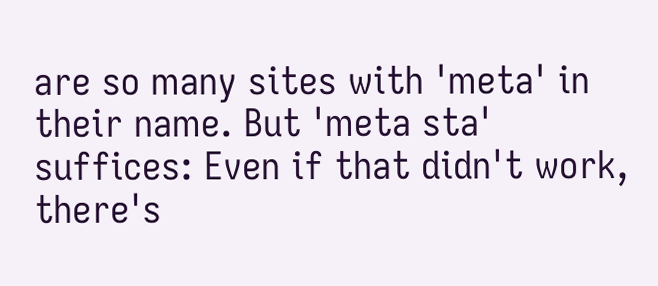are so many sites with 'meta' in their name. But 'meta sta' suffices: Even if that didn't work, there's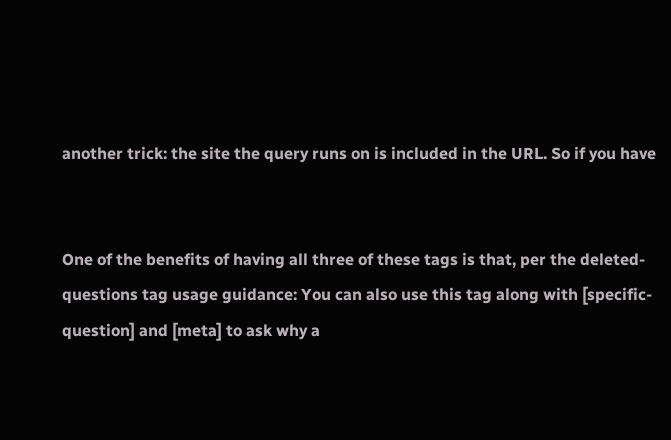another trick: the site the query runs on is included in the URL. So if you have


One of the benefits of having all three of these tags is that, per the deleted-questions tag usage guidance: You can also use this tag along with [specific-question] and [meta] to ask why a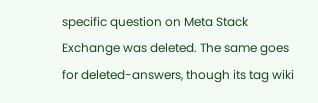specific question on Meta Stack Exchange was deleted. The same goes for deleted-answers, though its tag wiki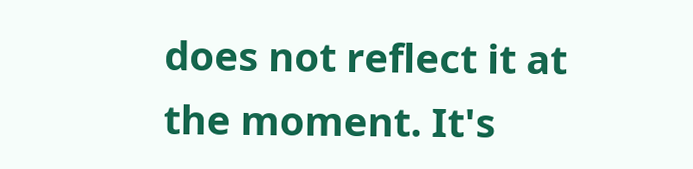does not reflect it at the moment. It's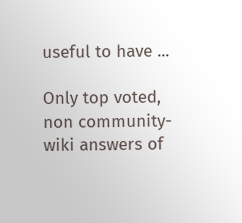useful to have ...

Only top voted, non community-wiki answers of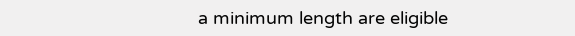a minimum length are eligible